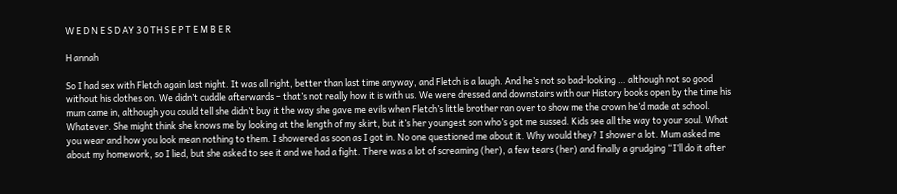W E D N E S D AY 3 0 TH S E P T E M B E R

H annah

So I had sex with Fletch again last night. It was all right, better than last time anyway, and Fletch is a laugh. And he’s not so bad-looking … although not so good without his clothes on. We didn’t cuddle afterwards – that’s not really how it is with us. We were dressed and downstairs with our History books open by the time his mum came in, although you could tell she didn’t buy it the way she gave me evils when Fletch’s little brother ran over to show me the crown he’d made at school. Whatever. She might think she knows me by looking at the length of my skirt, but it’s her youngest son who’s got me sussed. Kids see all the way to your soul. What you wear and how you look mean nothing to them. I showered as soon as I got in. No one questioned me about it. Why would they? I shower a lot. Mum asked me about my homework, so I lied, but she asked to see it and we had a fight. There was a lot of screaming (her), a few tears (her) and finally a grudging “I’ll do it after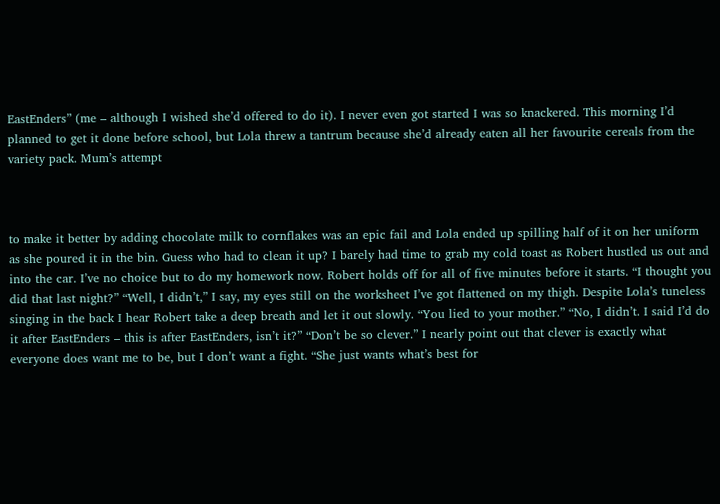EastEnders” (me – although I wished she’d offered to do it). I never even got started I was so knackered. This morning I’d planned to get it done before school, but Lola threw a tantrum because she’d already eaten all her favourite cereals from the variety pack. Mum’s attempt



to make it better by adding chocolate milk to cornflakes was an epic fail and Lola ended up spilling half of it on her uniform as she poured it in the bin. Guess who had to clean it up? I barely had time to grab my cold toast as Robert hustled us out and into the car. I’ve no choice but to do my homework now. Robert holds off for all of five minutes before it starts. “I thought you did that last night?” “Well, I didn’t,” I say, my eyes still on the worksheet I’ve got flattened on my thigh. Despite Lola’s tuneless singing in the back I hear Robert take a deep breath and let it out slowly. “You lied to your mother.” “No, I didn’t. I said I’d do it after EastEnders – this is after EastEnders, isn’t it?” “Don’t be so clever.” I nearly point out that clever is exactly what everyone does want me to be, but I don’t want a fight. “She just wants what’s best for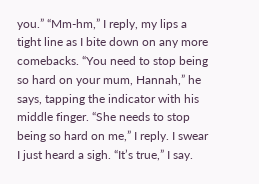you.” “Mm-hm,” I reply, my lips a tight line as I bite down on any more comebacks. “You need to stop being so hard on your mum, Hannah,” he says, tapping the indicator with his middle finger. “She needs to stop being so hard on me,” I reply. I swear I just heard a sigh. “It’s true,” I say.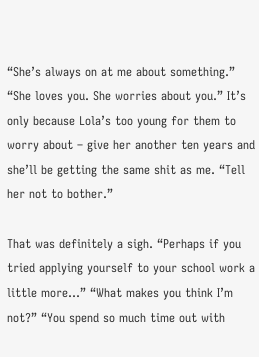“She’s always on at me about something.” “She loves you. She worries about you.” It’s only because Lola’s too young for them to worry about – give her another ten years and she’ll be getting the same shit as me. “Tell her not to bother.”

That was definitely a sigh. “Perhaps if you tried applying yourself to your school work a little more…” “What makes you think I’m not?” “You spend so much time out with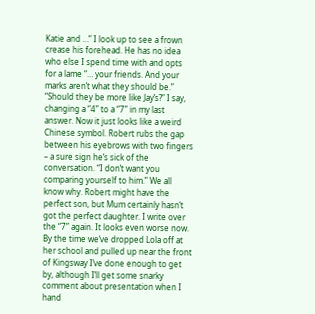Katie and …” I look up to see a frown crease his forehead. He has no idea who else I spend time with and opts for a lame “… your friends. And your marks aren’t what they should be.” “Should they be more like Jay’s?” I say, changing a “4” to a “7” in my last answer. Now it just looks like a weird Chinese symbol. Robert rubs the gap between his eyebrows with two fingers – a sure sign he’s sick of the conversation. “I don’t want you comparing yourself to him.” We all know why. Robert might have the perfect son, but Mum certainly hasn’t got the perfect daughter. I write over the “7” again. It looks even worse now. By the time we’ve dropped Lola off at her school and pulled up near the front of Kingsway I’ve done enough to get by, although I’ll get some snarky comment about presentation when I hand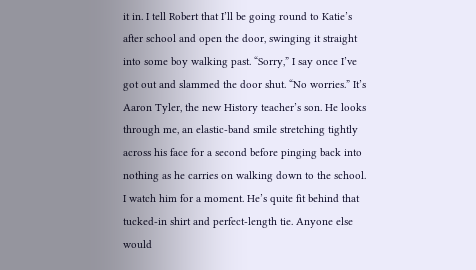it in. I tell Robert that I’ll be going round to Katie’s after school and open the door, swinging it straight into some boy walking past. “Sorry,” I say once I’ve got out and slammed the door shut. “No worries.” It’s Aaron Tyler, the new History teacher’s son. He looks through me, an elastic-band smile stretching tightly across his face for a second before pinging back into nothing as he carries on walking down to the school. I watch him for a moment. He’s quite fit behind that tucked-in shirt and perfect-length tie. Anyone else would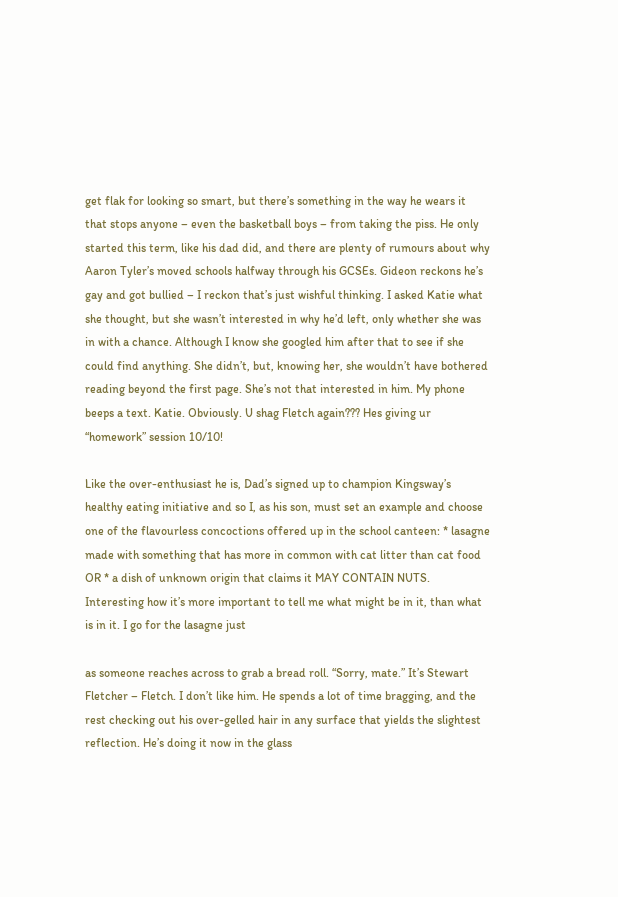get flak for looking so smart, but there’s something in the way he wears it that stops anyone – even the basketball boys – from taking the piss. He only started this term, like his dad did, and there are plenty of rumours about why Aaron Tyler’s moved schools halfway through his GCSEs. Gideon reckons he’s gay and got bullied – I reckon that’s just wishful thinking. I asked Katie what she thought, but she wasn’t interested in why he’d left, only whether she was in with a chance. Although I know she googled him after that to see if she could find anything. She didn’t, but, knowing her, she wouldn’t have bothered reading beyond the first page. She’s not that interested in him. My phone beeps a text. Katie. Obviously. U shag Fletch again??? Hes giving ur “homework” session 10/10!

Like the over-enthusiast he is, Dad’s signed up to champion Kingsway’s healthy eating initiative and so I, as his son, must set an example and choose one of the flavourless concoctions offered up in the school canteen: * lasagne made with something that has more in common with cat litter than cat food OR * a dish of unknown origin that claims it MAY CONTAIN NUTS. Interesting how it’s more important to tell me what might be in it, than what is in it. I go for the lasagne just

as someone reaches across to grab a bread roll. “Sorry, mate.” It’s Stewart Fletcher – Fletch. I don’t like him. He spends a lot of time bragging, and the rest checking out his over-gelled hair in any surface that yields the slightest reflection. He’s doing it now in the glass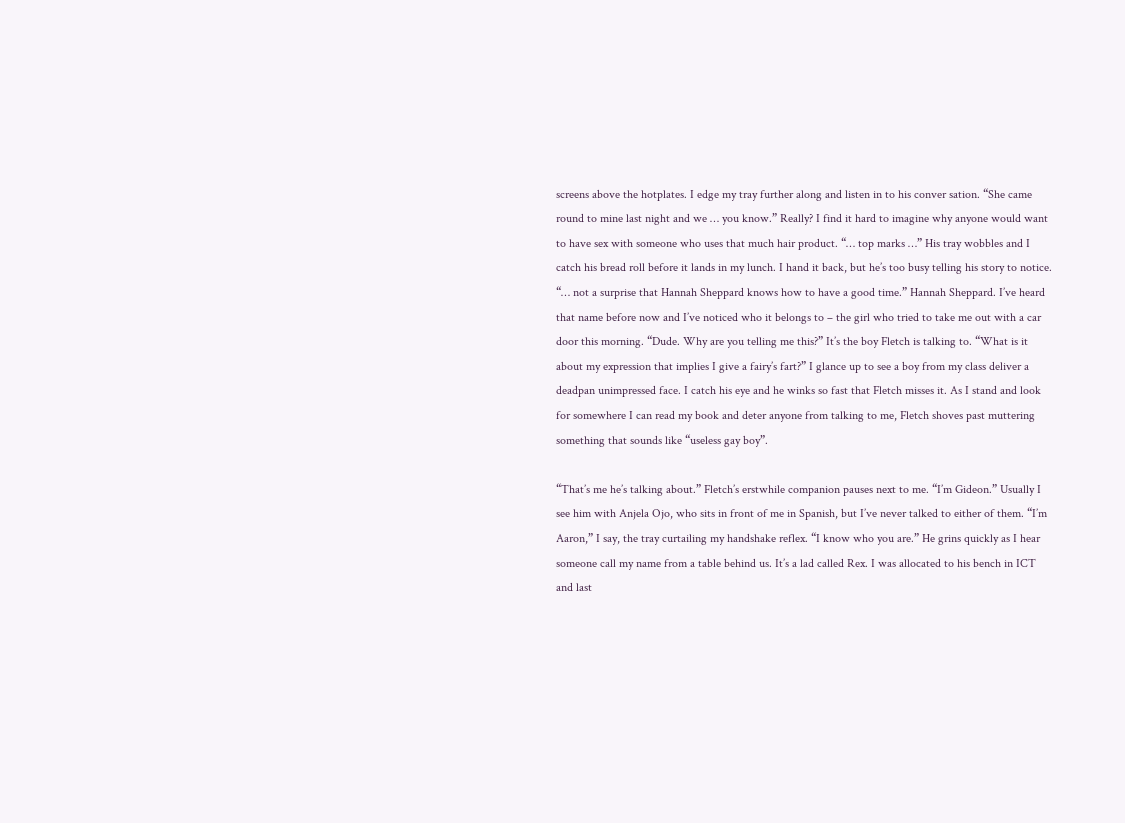screens above the hotplates. I edge my tray further along and listen in to his conver sation. “She came round to mine last night and we … you know.” Really? I find it hard to imagine why anyone would want to have sex with someone who uses that much hair product. “… top marks …” His tray wobbles and I catch his bread roll before it lands in my lunch. I hand it back, but he’s too busy telling his story to notice. “… not a surprise that Hannah Sheppard knows how to have a good time.” Hannah Sheppard. I’ve heard that name before now and I’ve noticed who it belongs to – the girl who tried to take me out with a car door this morning. “Dude. Why are you telling me this?” It’s the boy Fletch is talking to. “What is it about my expression that implies I give a fairy’s fart?” I glance up to see a boy from my class deliver a deadpan unimpressed face. I catch his eye and he winks so fast that Fletch misses it. As I stand and look for somewhere I can read my book and deter anyone from talking to me, Fletch shoves past muttering something that sounds like “useless gay boy”.

“That’s me he’s talking about.” Fletch’s erstwhile companion pauses next to me. “I’m Gideon.” Usually I see him with Anjela Ojo, who sits in front of me in Spanish, but I’ve never talked to either of them. “I’m Aaron,” I say, the tray curtailing my handshake reflex. “I know who you are.” He grins quickly as I hear someone call my name from a table behind us. It’s a lad called Rex. I was allocated to his bench in ICT and last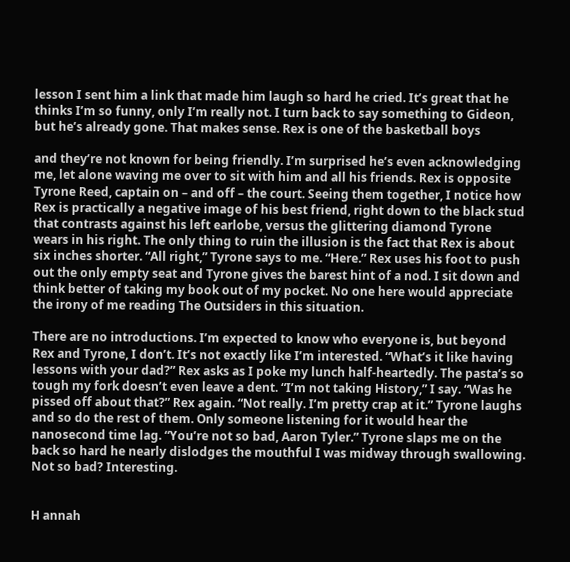lesson I sent him a link that made him laugh so hard he cried. It’s great that he thinks I’m so funny, only I’m really not. I turn back to say something to Gideon, but he’s already gone. That makes sense. Rex is one of the basketball boys

and they’re not known for being friendly. I’m surprised he’s even acknowledging me, let alone waving me over to sit with him and all his friends. Rex is opposite Tyrone Reed, captain on – and off – the court. Seeing them together, I notice how Rex is practically a negative image of his best friend, right down to the black stud that contrasts against his left earlobe, versus the glittering diamond Tyrone wears in his right. The only thing to ruin the illusion is the fact that Rex is about six inches shorter. “All right,” Tyrone says to me. “Here.” Rex uses his foot to push out the only empty seat and Tyrone gives the barest hint of a nod. I sit down and think better of taking my book out of my pocket. No one here would appreciate the irony of me reading The Outsiders in this situation.

There are no introductions. I’m expected to know who everyone is, but beyond Rex and Tyrone, I don’t. It’s not exactly like I’m interested. “What’s it like having lessons with your dad?” Rex asks as I poke my lunch half-heartedly. The pasta’s so tough my fork doesn’t even leave a dent. “I’m not taking History,” I say. “Was he pissed off about that?” Rex again. “Not really. I’m pretty crap at it.” Tyrone laughs and so do the rest of them. Only someone listening for it would hear the nanosecond time lag. “You’re not so bad, Aaron Tyler.” Tyrone slaps me on the back so hard he nearly dislodges the mouthful I was midway through swallowing. Not so bad? Interesting.


H annah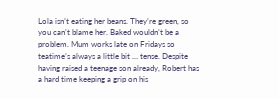Lola isn’t eating her beans. They’re green, so you can’t blame her. Baked wouldn’t be a problem. Mum works late on Fridays so teatime’s always a little bit … tense. Despite having raised a teenage son already, Robert has a hard time keeping a grip on his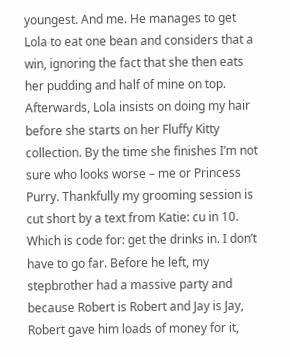youngest. And me. He manages to get Lola to eat one bean and considers that a win, ignoring the fact that she then eats her pudding and half of mine on top. Afterwards, Lola insists on doing my hair before she starts on her Fluffy Kitty collection. By the time she finishes I’m not sure who looks worse – me or Princess Purry. Thankfully my grooming session is cut short by a text from Katie: cu in 10. Which is code for: get the drinks in. I don’t have to go far. Before he left, my stepbrother had a massive party and because Robert is Robert and Jay is Jay, Robert gave him loads of money for it,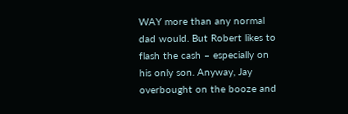WAY more than any normal dad would. But Robert likes to flash the cash – especially on his only son. Anyway, Jay overbought on the booze and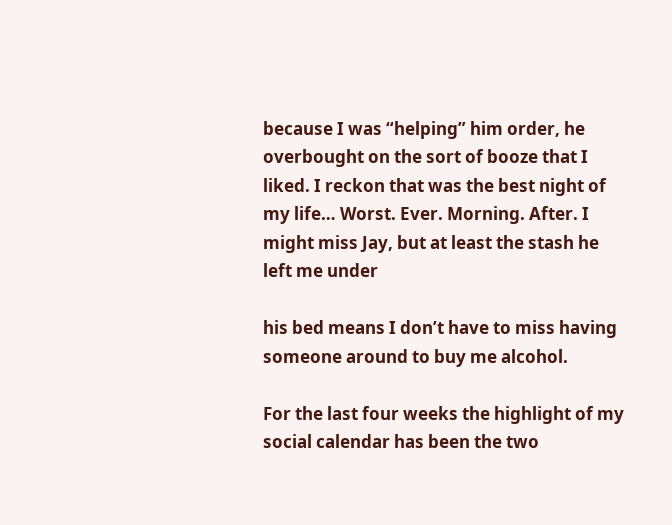because I was “helping” him order, he overbought on the sort of booze that I liked. I reckon that was the best night of my life… Worst. Ever. Morning. After. I might miss Jay, but at least the stash he left me under

his bed means I don’t have to miss having someone around to buy me alcohol.

For the last four weeks the highlight of my social calendar has been the two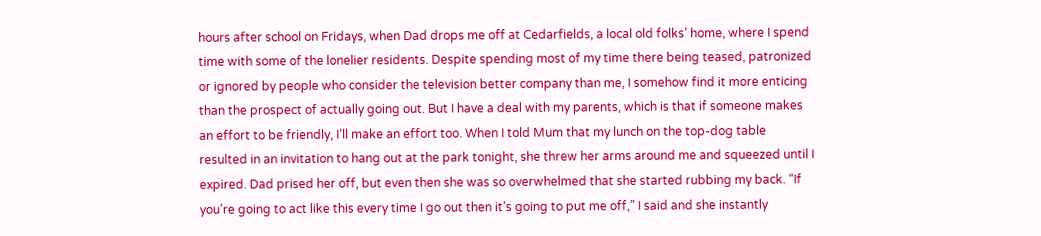hours after school on Fridays, when Dad drops me off at Cedarfields, a local old folks’ home, where I spend time with some of the lonelier residents. Despite spending most of my time there being teased, patronized or ignored by people who consider the television better company than me, I somehow find it more enticing than the prospect of actually going out. But I have a deal with my parents, which is that if someone makes an effort to be friendly, I’ll make an effort too. When I told Mum that my lunch on the top-dog table resulted in an invitation to hang out at the park tonight, she threw her arms around me and squeezed until I expired. Dad prised her off, but even then she was so overwhelmed that she started rubbing my back. “If you’re going to act like this every time I go out then it’s going to put me off,” I said and she instantly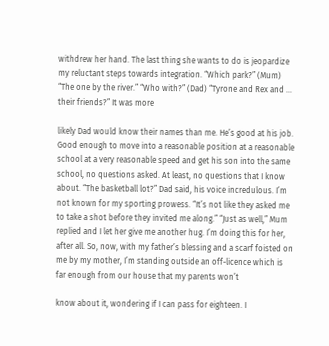withdrew her hand. The last thing she wants to do is jeopardize my reluctant steps towards integration. “Which park?” (Mum) “The one by the river.” “Who with?” (Dad) “Tyrone and Rex and … their friends?” It was more

likely Dad would know their names than me. He’s good at his job. Good enough to move into a reasonable position at a reasonable school at a very reasonable speed and get his son into the same school, no questions asked. At least, no questions that I know about. “The basketball lot?” Dad said, his voice incredulous. I’m not known for my sporting prowess. “It’s not like they asked me to take a shot before they invited me along.” “Just as well,” Mum replied and I let her give me another hug. I’m doing this for her, after all. So, now, with my father’s blessing and a scarf foisted on me by my mother, I’m standing outside an off-licence which is far enough from our house that my parents won’t

know about it, wondering if I can pass for eighteen. I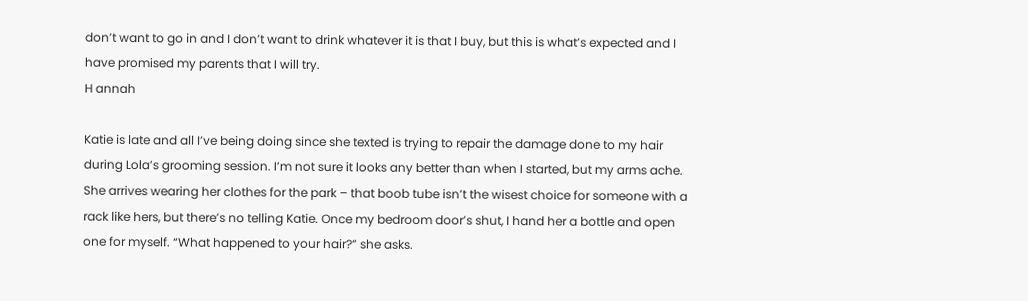don’t want to go in and I don’t want to drink whatever it is that I buy, but this is what’s expected and I have promised my parents that I will try.
H annah

Katie is late and all I’ve being doing since she texted is trying to repair the damage done to my hair during Lola’s grooming session. I’m not sure it looks any better than when I started, but my arms ache. She arrives wearing her clothes for the park – that boob tube isn’t the wisest choice for someone with a rack like hers, but there’s no telling Katie. Once my bedroom door’s shut, I hand her a bottle and open one for myself. “What happened to your hair?” she asks.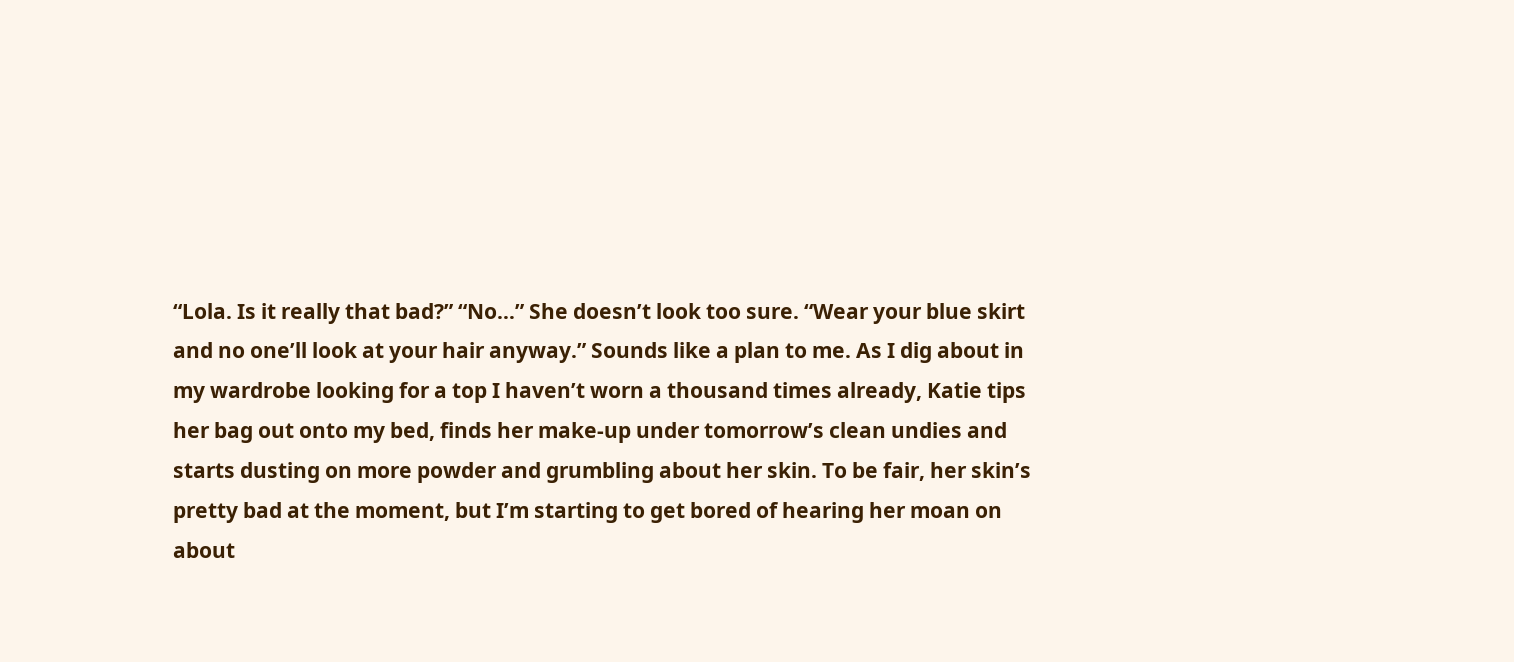“Lola. Is it really that bad?” “No…” She doesn’t look too sure. “Wear your blue skirt and no one’ll look at your hair anyway.” Sounds like a plan to me. As I dig about in my wardrobe looking for a top I haven’t worn a thousand times already, Katie tips her bag out onto my bed, finds her make-up under tomorrow’s clean undies and starts dusting on more powder and grumbling about her skin. To be fair, her skin’s pretty bad at the moment, but I’m starting to get bored of hearing her moan on about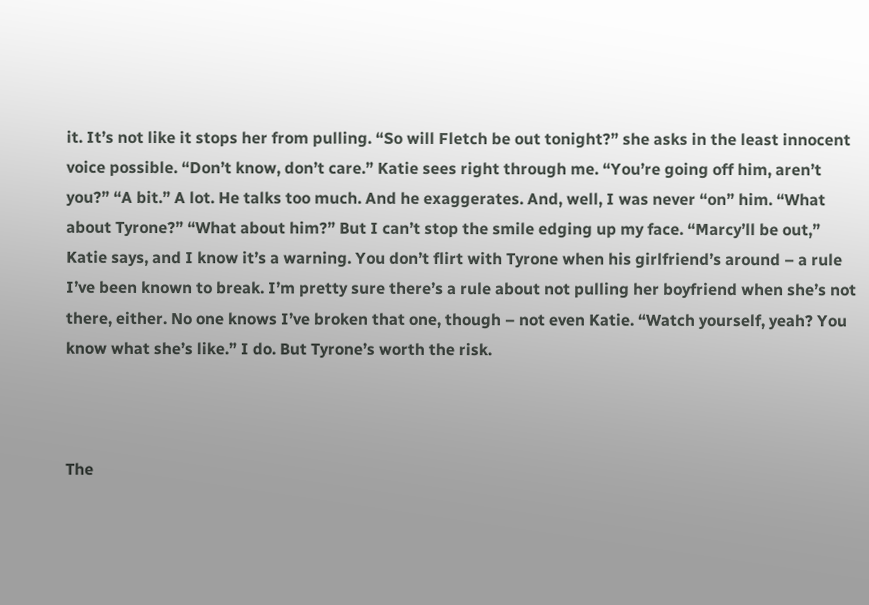it. It’s not like it stops her from pulling. “So will Fletch be out tonight?” she asks in the least innocent voice possible. “Don’t know, don’t care.” Katie sees right through me. “You’re going off him, aren’t you?” “A bit.” A lot. He talks too much. And he exaggerates. And, well, I was never “on” him. “What about Tyrone?” “What about him?” But I can’t stop the smile edging up my face. “Marcy’ll be out,” Katie says, and I know it’s a warning. You don’t flirt with Tyrone when his girlfriend’s around – a rule I’ve been known to break. I’m pretty sure there’s a rule about not pulling her boyfriend when she’s not there, either. No one knows I’ve broken that one, though – not even Katie. “Watch yourself, yeah? You know what she’s like.” I do. But Tyrone’s worth the risk.



The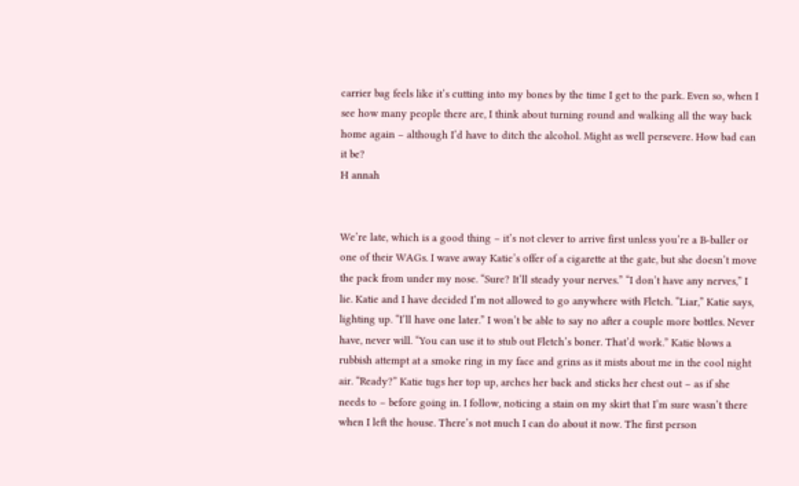carrier bag feels like it’s cutting into my bones by the time I get to the park. Even so, when I see how many people there are, I think about turning round and walking all the way back home again – although I’d have to ditch the alcohol. Might as well persevere. How bad can it be?
H annah


We’re late, which is a good thing – it’s not clever to arrive first unless you’re a B-baller or one of their WAGs. I wave away Katie’s offer of a cigarette at the gate, but she doesn’t move the pack from under my nose. “Sure? It’ll steady your nerves.” “I don’t have any nerves,” I lie. Katie and I have decided I’m not allowed to go anywhere with Fletch. “Liar,” Katie says, lighting up. “I’ll have one later.” I won’t be able to say no after a couple more bottles. Never have, never will. “You can use it to stub out Fletch’s boner. That’d work.” Katie blows a rubbish attempt at a smoke ring in my face and grins as it mists about me in the cool night air. “Ready?” Katie tugs her top up, arches her back and sticks her chest out – as if she needs to – before going in. I follow, noticing a stain on my skirt that I’m sure wasn’t there when I left the house. There’s not much I can do about it now. The first person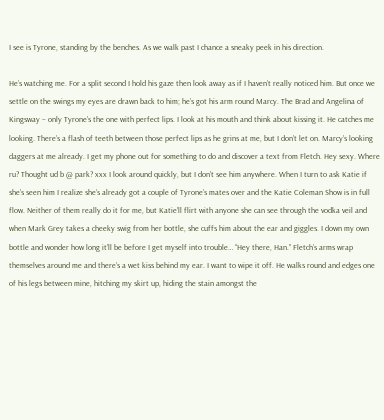I see is Tyrone, standing by the benches. As we walk past I chance a sneaky peek in his direction.

He’s watching me. For a split second I hold his gaze then look away as if I haven’t really noticed him. But once we settle on the swings my eyes are drawn back to him; he’s got his arm round Marcy. The Brad and Angelina of Kingsway – only Tyrone’s the one with perfect lips. I look at his mouth and think about kissing it. He catches me looking. There’s a flash of teeth between those perfect lips as he grins at me, but I don’t let on. Marcy’s looking daggers at me already. I get my phone out for something to do and discover a text from Fletch. Hey sexy. Where ru? Thought ud b @ park? xxx I look around quickly, but I don’t see him anywhere. When I turn to ask Katie if she’s seen him I realize she’s already got a couple of Tyrone’s mates over and the Katie Coleman Show is in full flow. Neither of them really do it for me, but Katie’ll flirt with anyone she can see through the vodka veil and when Mark Grey takes a cheeky swig from her bottle, she cuffs him about the ear and giggles. I down my own bottle and wonder how long it’ll be before I get myself into trouble… “Hey there, Han.” Fletch’s arms wrap themselves around me and there’s a wet kiss behind my ear. I want to wipe it off. He walks round and edges one of his legs between mine, hitching my skirt up, hiding the stain amongst the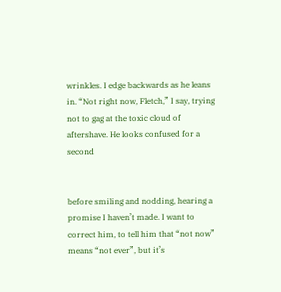wrinkles. I edge backwards as he leans in. “Not right now, Fletch,” I say, trying not to gag at the toxic cloud of aftershave. He looks confused for a second


before smiling and nodding, hearing a promise I haven’t made. I want to correct him, to tell him that “not now” means “not ever”, but it’s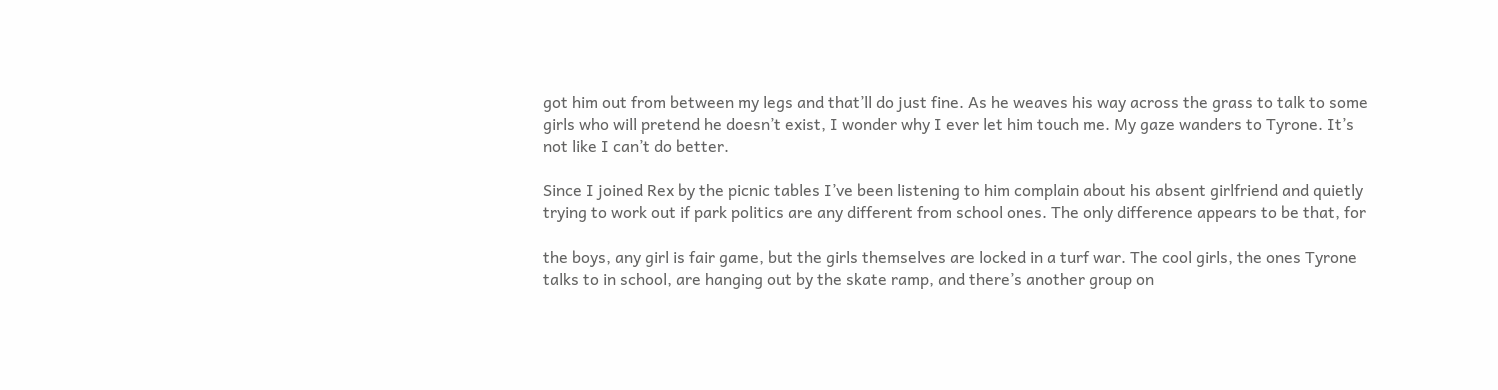got him out from between my legs and that’ll do just fine. As he weaves his way across the grass to talk to some girls who will pretend he doesn’t exist, I wonder why I ever let him touch me. My gaze wanders to Tyrone. It’s not like I can’t do better.

Since I joined Rex by the picnic tables I’ve been listening to him complain about his absent girlfriend and quietly trying to work out if park politics are any different from school ones. The only difference appears to be that, for

the boys, any girl is fair game, but the girls themselves are locked in a turf war. The cool girls, the ones Tyrone talks to in school, are hanging out by the skate ramp, and there’s another group on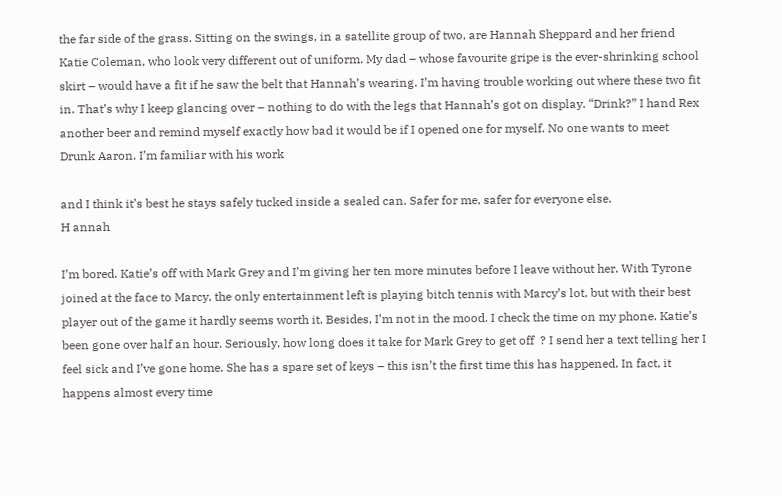the far side of the grass. Sitting on the swings, in a satellite group of two, are Hannah Sheppard and her friend Katie Coleman, who look very different out of uniform. My dad – whose favourite gripe is the ever-shrinking school skirt – would have a fit if he saw the belt that Hannah’s wearing. I’m having trouble working out where these two fit in. That’s why I keep glancing over – nothing to do with the legs that Hannah’s got on display. “Drink?” I hand Rex another beer and remind myself exactly how bad it would be if I opened one for myself. No one wants to meet Drunk Aaron. I’m familiar with his work

and I think it’s best he stays safely tucked inside a sealed can. Safer for me, safer for everyone else.
H annah

I’m bored. Katie’s off with Mark Grey and I’m giving her ten more minutes before I leave without her. With Tyrone joined at the face to Marcy, the only entertainment left is playing bitch tennis with Marcy’s lot, but with their best player out of the game it hardly seems worth it. Besides, I’m not in the mood. I check the time on my phone. Katie’s been gone over half an hour. Seriously, how long does it take for Mark Grey to get off  ? I send her a text telling her I feel sick and I’ve gone home. She has a spare set of keys – this isn’t the first time this has happened. In fact, it happens almost every time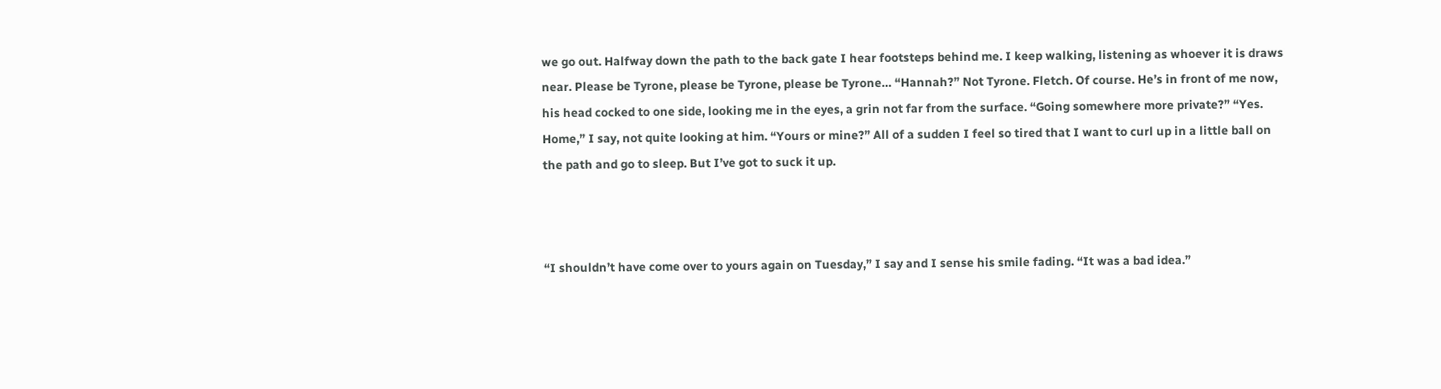we go out. Halfway down the path to the back gate I hear footsteps behind me. I keep walking, listening as whoever it is draws near. Please be Tyrone, please be Tyrone, please be Tyrone… “Hannah?” Not Tyrone. Fletch. Of course. He’s in front of me now, his head cocked to one side, looking me in the eyes, a grin not far from the surface. “Going somewhere more private?” “Yes. Home,” I say, not quite looking at him. “Yours or mine?” All of a sudden I feel so tired that I want to curl up in a little ball on the path and go to sleep. But I’ve got to suck it up.



“I shouldn’t have come over to yours again on Tuesday,” I say and I sense his smile fading. “It was a bad idea.”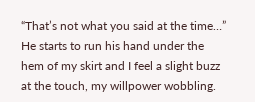“That’s not what you said at the time…” He starts to run his hand under the hem of my skirt and I feel a slight buzz at the touch, my willpower wobbling.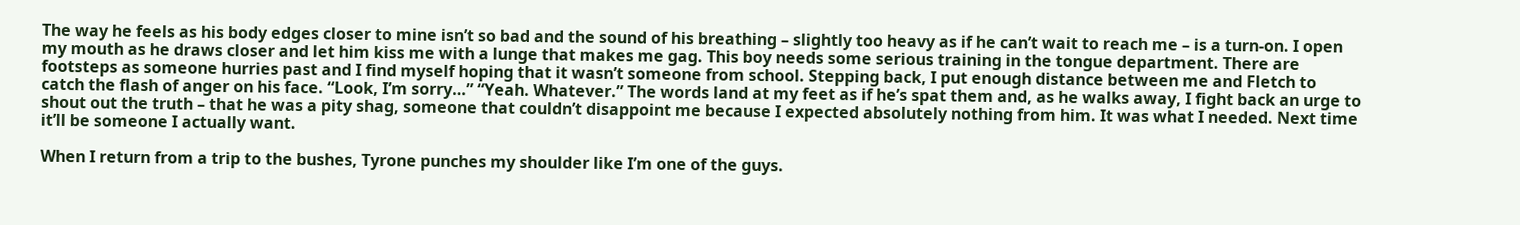The way he feels as his body edges closer to mine isn’t so bad and the sound of his breathing – slightly too heavy as if he can’t wait to reach me – is a turn-on. I open my mouth as he draws closer and let him kiss me with a lunge that makes me gag. This boy needs some serious training in the tongue department. There are footsteps as someone hurries past and I find myself hoping that it wasn’t someone from school. Stepping back, I put enough distance between me and Fletch to catch the flash of anger on his face. “Look, I’m sorry…” “Yeah. Whatever.” The words land at my feet as if he’s spat them and, as he walks away, I fight back an urge to shout out the truth – that he was a pity shag, someone that couldn’t disappoint me because I expected absolutely nothing from him. It was what I needed. Next time it’ll be someone I actually want.

When I return from a trip to the bushes, Tyrone punches my shoulder like I’m one of the guys.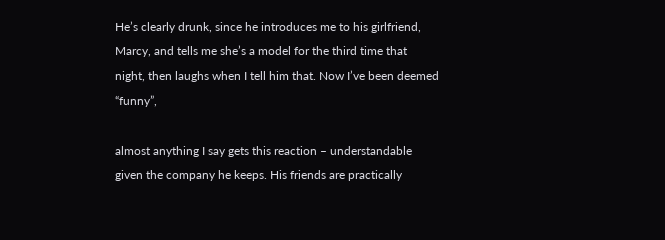He’s clearly drunk, since he introduces me to his girlfriend, Marcy, and tells me she’s a model for the third time that night, then laughs when I tell him that. Now I’ve been deemed “funny”,

almost anything I say gets this reaction – understandable given the company he keeps. His friends are practically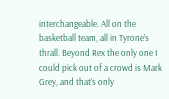interchangeable. All on the basketball team, all in Tyrone’s thrall. Beyond Rex the only one I could pick out of a crowd is Mark Grey, and that’s only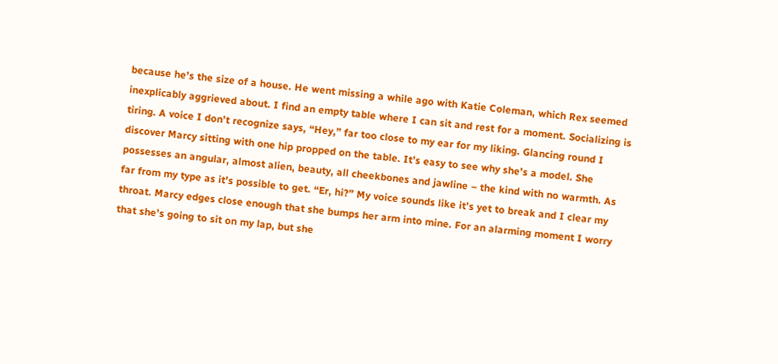because he’s the size of a house. He went missing a while ago with Katie Coleman, which Rex seemed inexplicably aggrieved about. I find an empty table where I can sit and rest for a moment. Socializing is tiring. A voice I don’t recognize says, “Hey,” far too close to my ear for my liking. Glancing round I discover Marcy sitting with one hip propped on the table. It’s easy to see why she’s a model. She possesses an angular, almost alien, beauty, all cheekbones and jawline – the kind with no warmth. As far from my type as it’s possible to get. “Er, hi?” My voice sounds like it’s yet to break and I clear my throat. Marcy edges close enough that she bumps her arm into mine. For an alarming moment I worry that she’s going to sit on my lap, but she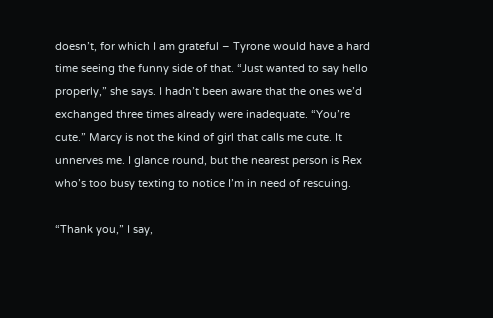doesn’t, for which I am grateful – Tyrone would have a hard time seeing the funny side of that. “Just wanted to say hello properly,” she says. I hadn’t been aware that the ones we’d exchanged three times already were inadequate. “You’re cute.” Marcy is not the kind of girl that calls me cute. It unnerves me. I glance round, but the nearest person is Rex who’s too busy texting to notice I’m in need of rescuing.

“Thank you,” I say,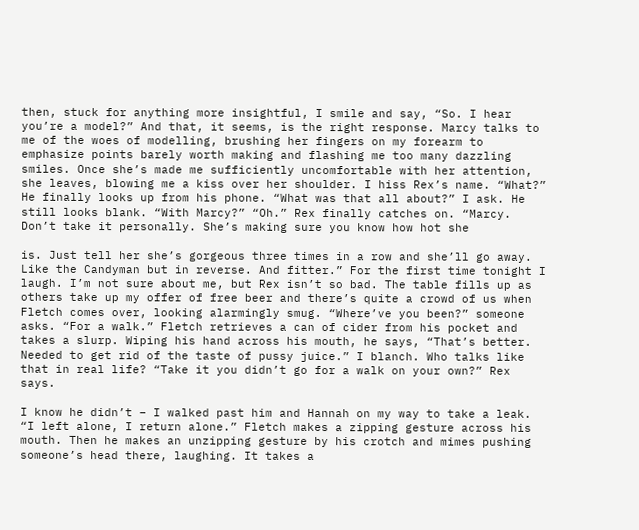then, stuck for anything more insightful, I smile and say, “So. I hear you’re a model?” And that, it seems, is the right response. Marcy talks to me of the woes of modelling, brushing her fingers on my forearm to emphasize points barely worth making and flashing me too many dazzling smiles. Once she’s made me sufficiently uncomfortable with her attention, she leaves, blowing me a kiss over her shoulder. I hiss Rex’s name. “What?” He finally looks up from his phone. “What was that all about?” I ask. He still looks blank. “With Marcy?” “Oh.” Rex finally catches on. “Marcy. Don’t take it personally. She’s making sure you know how hot she

is. Just tell her she’s gorgeous three times in a row and she’ll go away. Like the Candyman but in reverse. And fitter.” For the first time tonight I laugh. I’m not sure about me, but Rex isn’t so bad. The table fills up as others take up my offer of free beer and there’s quite a crowd of us when Fletch comes over, looking alarmingly smug. “Where’ve you been?” someone asks. “For a walk.” Fletch retrieves a can of cider from his pocket and takes a slurp. Wiping his hand across his mouth, he says, “That’s better. Needed to get rid of the taste of pussy juice.” I blanch. Who talks like that in real life? “Take it you didn’t go for a walk on your own?” Rex says.

I know he didn’t – I walked past him and Hannah on my way to take a leak. “I left alone, I return alone.” Fletch makes a zipping gesture across his mouth. Then he makes an unzipping gesture by his crotch and mimes pushing someone’s head there, laughing. It takes a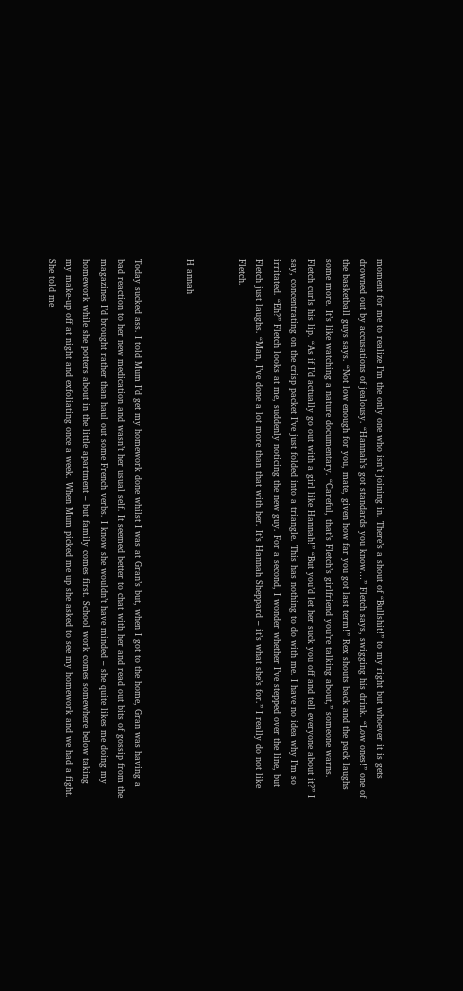moment for me to realize I’m the only one who isn’t joining in. There’s a shout of “Bullshit!” to my right but whoever it is gets drowned out by accusations of jealousy. “Hannah’s got standards you know…” Fletch says, swigging his drink. “Low ones!” one of the basketball guys says. “Not low enough for you, mate, given how far you got last term!” Rex shouts back and the pack laughs some more. It’s like watching a nature documentary. “Careful, that’s Fletch’s girlfriend you’re talking about,” someone warns. Fletch curls his lip. “As if I’d actually go out with a girl like Hannah!” “But you’d let her suck you off and tell everyone about it?” I say, concentrating on the crisp packet I’ve just folded into a triangle. This has nothing to do with me. I have no idea why I’m so irritated. “Eh?” Fletch looks at me, suddenly noticing the new guy. For a second, I wonder whether I’ve stepped over the line, but Fletch just laughs. “Man, I’ve done a lot more than that with her. It’s Hannah Sheppard – it’s what she’s for.” I really do not like Fletch.


H annah


Today sucked ass. I told Mum I’d get my homework done whilst I was at Gran’s but, when I got to the home, Gran was having a bad reaction to her new medication and wasn’t her usual self. It seemed better to chat with her and read out bits of gossip from the magazines I’d brought rather than haul out some French verbs. I know she wouldn’t have minded – she quite likes me doing my homework while she potters about in the little apartment – but family comes first. School work comes somewhere below taking my make-up off at night and exfoliating once a week. When Mum picked me up she asked to see my homework and we had a fight. She told me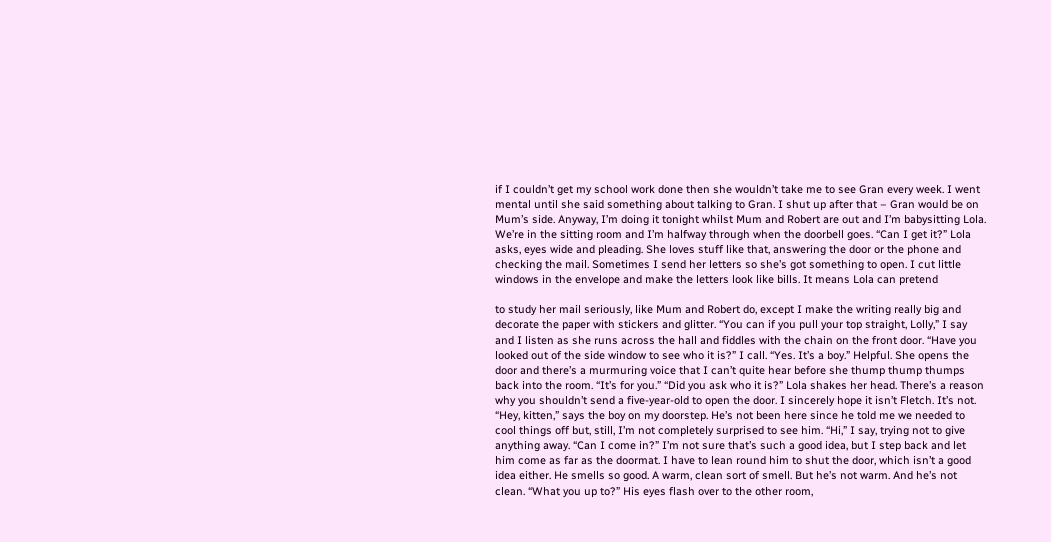if I couldn’t get my school work done then she wouldn’t take me to see Gran every week. I went mental until she said something about talking to Gran. I shut up after that – Gran would be on Mum’s side. Anyway, I’m doing it tonight whilst Mum and Robert are out and I’m babysitting Lola. We’re in the sitting room and I’m halfway through when the doorbell goes. “Can I get it?” Lola asks, eyes wide and pleading. She loves stuff like that, answering the door or the phone and checking the mail. Sometimes I send her letters so she’s got something to open. I cut little windows in the envelope and make the letters look like bills. It means Lola can pretend

to study her mail seriously, like Mum and Robert do, except I make the writing really big and decorate the paper with stickers and glitter. “You can if you pull your top straight, Lolly,” I say and I listen as she runs across the hall and fiddles with the chain on the front door. “Have you looked out of the side window to see who it is?” I call. “Yes. It’s a boy.” Helpful. She opens the door and there’s a murmuring voice that I can’t quite hear before she thump thump thumps back into the room. “It’s for you.” “Did you ask who it is?” Lola shakes her head. There’s a reason why you shouldn’t send a five-year-old to open the door. I sincerely hope it isn’t Fletch. It’s not. “Hey, kitten,” says the boy on my doorstep. He’s not been here since he told me we needed to cool things off but, still, I’m not completely surprised to see him. “Hi,” I say, trying not to give anything away. “Can I come in?” I’m not sure that’s such a good idea, but I step back and let him come as far as the doormat. I have to lean round him to shut the door, which isn’t a good idea either. He smells so good. A warm, clean sort of smell. But he’s not warm. And he’s not clean. “What you up to?” His eyes flash over to the other room,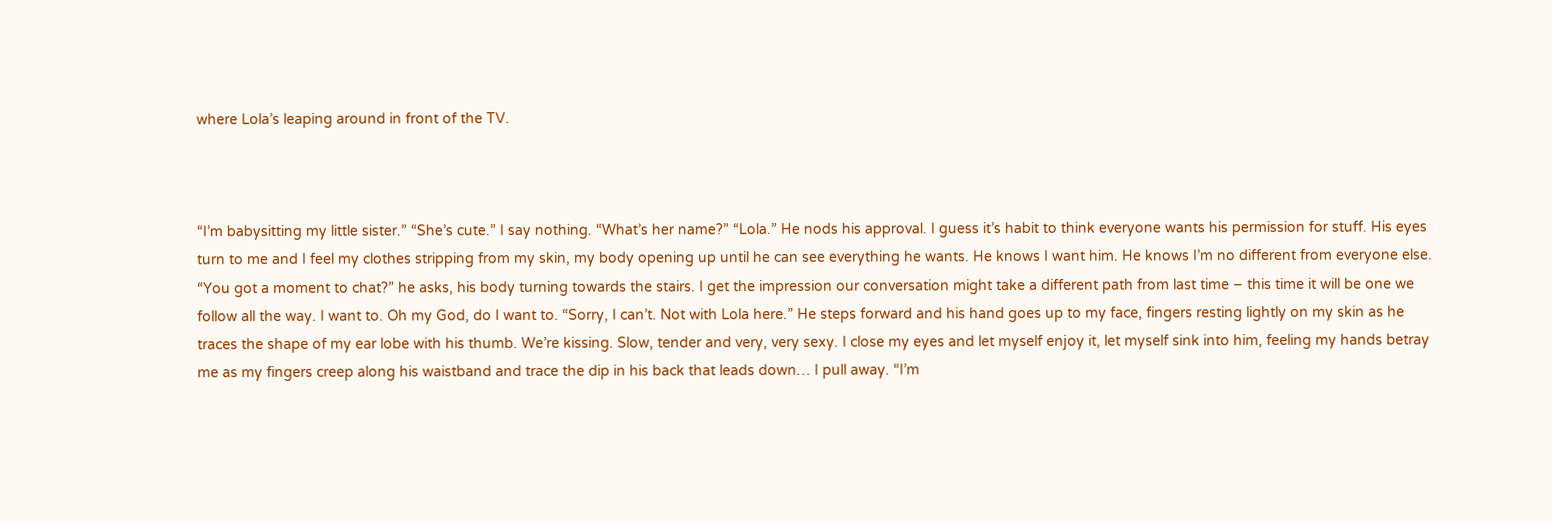where Lola’s leaping around in front of the TV.



“I’m babysitting my little sister.” “She’s cute.” I say nothing. “What’s her name?” “Lola.” He nods his approval. I guess it’s habit to think everyone wants his permission for stuff. His eyes turn to me and I feel my clothes stripping from my skin, my body opening up until he can see everything he wants. He knows I want him. He knows I’m no different from everyone else. “You got a moment to chat?” he asks, his body turning towards the stairs. I get the impression our conversation might take a different path from last time – this time it will be one we follow all the way. I want to. Oh my God, do I want to. “Sorry, I can’t. Not with Lola here.” He steps forward and his hand goes up to my face, fingers resting lightly on my skin as he traces the shape of my ear lobe with his thumb. We’re kissing. Slow, tender and very, very sexy. I close my eyes and let myself enjoy it, let myself sink into him, feeling my hands betray me as my fingers creep along his waistband and trace the dip in his back that leads down… I pull away. “I’m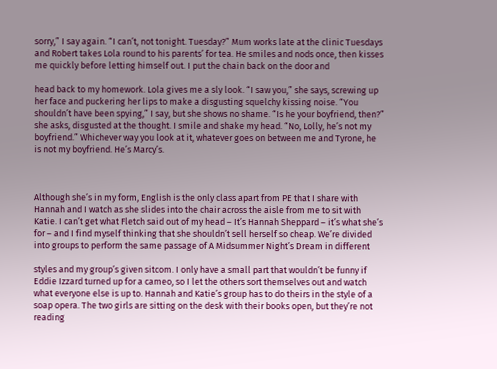sorry,” I say again. “I can’t, not tonight. Tuesday?” Mum works late at the clinic Tuesdays and Robert takes Lola round to his parents’ for tea. He smiles and nods once, then kisses me quickly before letting himself out. I put the chain back on the door and

head back to my homework. Lola gives me a sly look. “I saw you,” she says, screwing up her face and puckering her lips to make a disgusting squelchy kissing noise. “You shouldn’t have been spying,” I say, but she shows no shame. “Is he your boyfriend, then?” she asks, disgusted at the thought. I smile and shake my head. “No, Lolly, he’s not my boyfriend.” Whichever way you look at it, whatever goes on between me and Tyrone, he is not my boyfriend. He’s Marcy’s.



Although she’s in my form, English is the only class apart from PE that I share with Hannah and I watch as she slides into the chair across the aisle from me to sit with Katie. I can’t get what Fletch said out of my head – It’s Hannah Sheppard – it’s what she’s for – and I find myself thinking that she shouldn’t sell herself so cheap. We’re divided into groups to perform the same passage of A Midsummer Night’s Dream in different

styles and my group’s given sitcom. I only have a small part that wouldn’t be funny if Eddie Izzard turned up for a cameo, so I let the others sort themselves out and watch what everyone else is up to. Hannah and Katie’s group has to do theirs in the style of a soap opera. The two girls are sitting on the desk with their books open, but they’re not reading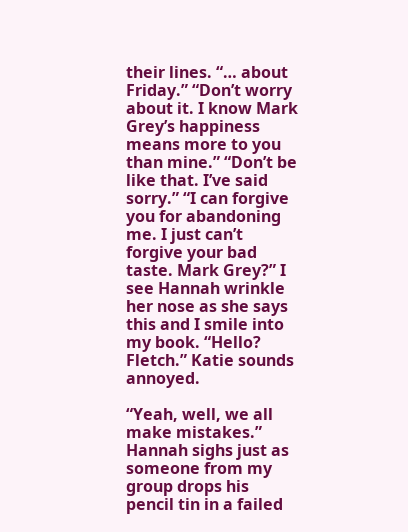their lines. “… about Friday.” “Don’t worry about it. I know Mark Grey’s happiness means more to you than mine.” “Don’t be like that. I’ve said sorry.” “I can forgive you for abandoning me. I just can’t forgive your bad taste. Mark Grey?” I see Hannah wrinkle her nose as she says this and I smile into my book. “Hello? Fletch.” Katie sounds annoyed.

“Yeah, well, we all make mistakes.” Hannah sighs just as someone from my group drops his pencil tin in a failed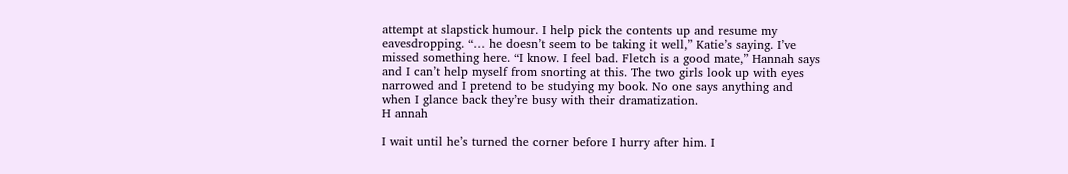attempt at slapstick humour. I help pick the contents up and resume my eavesdropping. “… he doesn’t seem to be taking it well,” Katie’s saying. I’ve missed something here. “I know. I feel bad. Fletch is a good mate,” Hannah says and I can’t help myself from snorting at this. The two girls look up with eyes narrowed and I pretend to be studying my book. No one says anything and when I glance back they’re busy with their dramatization.
H annah

I wait until he’s turned the corner before I hurry after him. I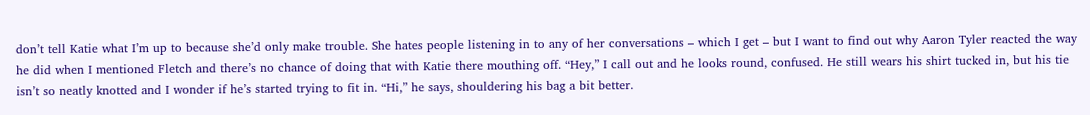don’t tell Katie what I’m up to because she’d only make trouble. She hates people listening in to any of her conversations – which I get – but I want to find out why Aaron Tyler reacted the way he did when I mentioned Fletch and there’s no chance of doing that with Katie there mouthing off. “Hey,” I call out and he looks round, confused. He still wears his shirt tucked in, but his tie isn’t so neatly knotted and I wonder if he’s started trying to fit in. “Hi,” he says, shouldering his bag a bit better.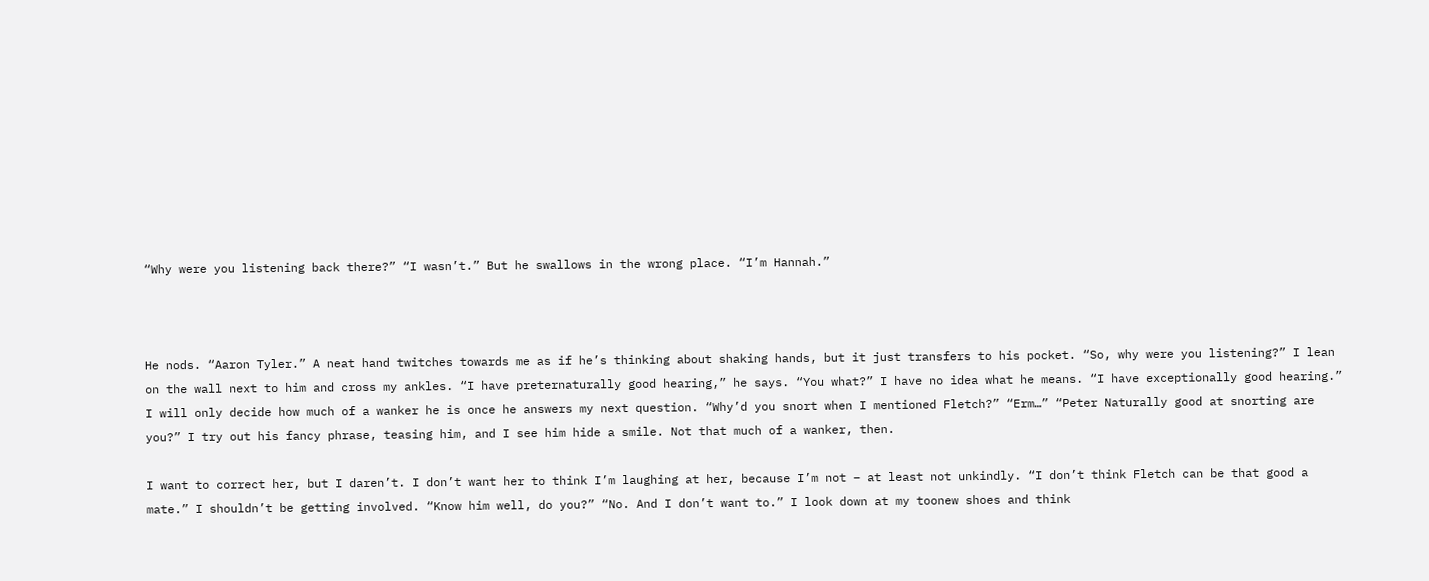“Why were you listening back there?” “I wasn’t.” But he swallows in the wrong place. “I’m Hannah.”



He nods. “Aaron Tyler.” A neat hand twitches towards me as if he’s thinking about shaking hands, but it just transfers to his pocket. “So, why were you listening?” I lean on the wall next to him and cross my ankles. “I have preternaturally good hearing,” he says. “You what?” I have no idea what he means. “I have exceptionally good hearing.” I will only decide how much of a wanker he is once he answers my next question. “Why’d you snort when I mentioned Fletch?” “Erm…” “Peter Naturally good at snorting are you?” I try out his fancy phrase, teasing him, and I see him hide a smile. Not that much of a wanker, then.

I want to correct her, but I daren’t. I don’t want her to think I’m laughing at her, because I’m not – at least not unkindly. “I don’t think Fletch can be that good a mate.” I shouldn’t be getting involved. “Know him well, do you?” “No. And I don’t want to.” I look down at my toonew shoes and think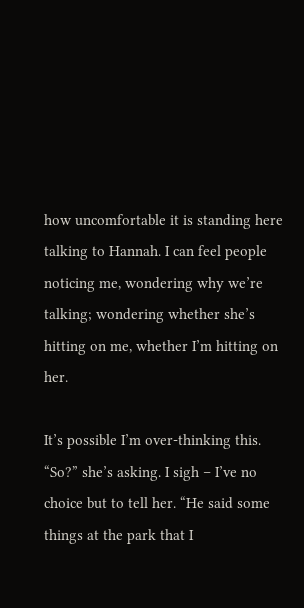how uncomfortable it is standing here talking to Hannah. I can feel people noticing me, wondering why we’re talking; wondering whether she’s hitting on me, whether I’m hitting on her.

It’s possible I’m over-thinking this. “So?” she’s asking. I sigh – I’ve no choice but to tell her. “He said some things at the park that I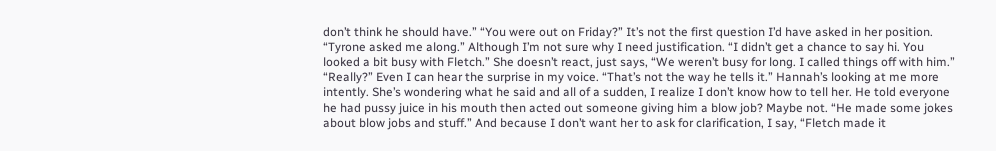don’t think he should have.” “You were out on Friday?” It’s not the first question I’d have asked in her position. “Tyrone asked me along.” Although I’m not sure why I need justification. “I didn’t get a chance to say hi. You looked a bit busy with Fletch.” She doesn’t react, just says, “We weren’t busy for long. I called things off with him.” “Really?” Even I can hear the surprise in my voice. “That’s not the way he tells it.” Hannah’s looking at me more intently. She’s wondering what he said and all of a sudden, I realize I don’t know how to tell her. He told everyone he had pussy juice in his mouth then acted out someone giving him a blow job? Maybe not. “He made some jokes about blow jobs and stuff.” And because I don’t want her to ask for clarification, I say, “Fletch made it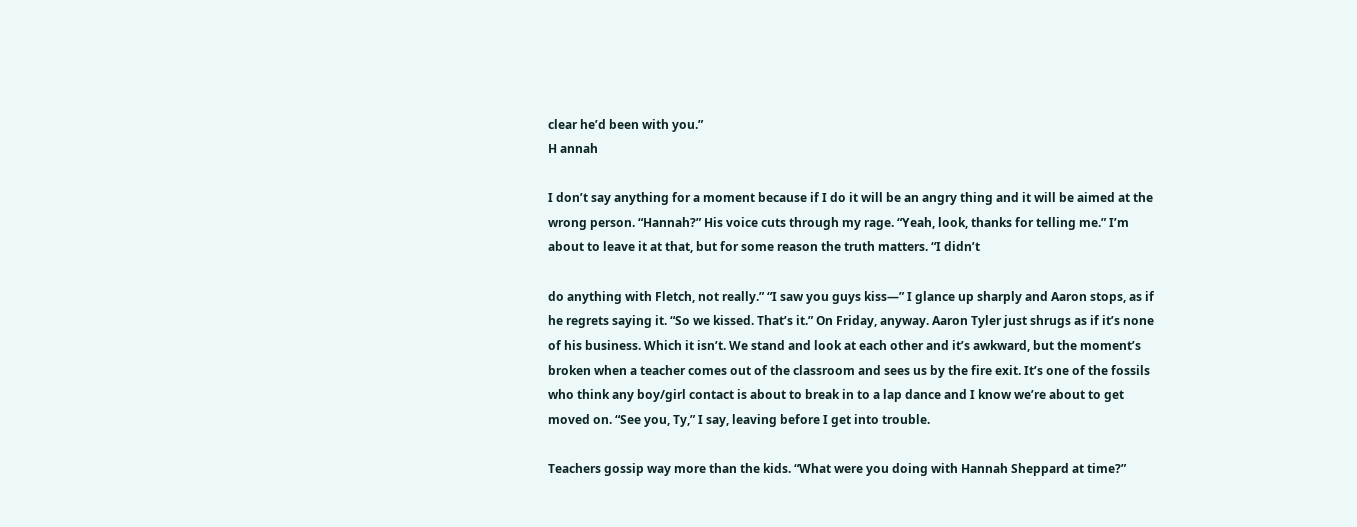clear he’d been with you.”
H annah

I don’t say anything for a moment because if I do it will be an angry thing and it will be aimed at the wrong person. “Hannah?” His voice cuts through my rage. “Yeah, look, thanks for telling me.” I’m about to leave it at that, but for some reason the truth matters. “I didn’t

do anything with Fletch, not really.” “I saw you guys kiss—” I glance up sharply and Aaron stops, as if he regrets saying it. “So we kissed. That’s it.” On Friday, anyway. Aaron Tyler just shrugs as if it’s none of his business. Which it isn’t. We stand and look at each other and it’s awkward, but the moment’s broken when a teacher comes out of the classroom and sees us by the fire exit. It’s one of the fossils who think any boy/girl contact is about to break in to a lap dance and I know we’re about to get moved on. “See you, Ty,” I say, leaving before I get into trouble.

Teachers gossip way more than the kids. “What were you doing with Hannah Sheppard at time?”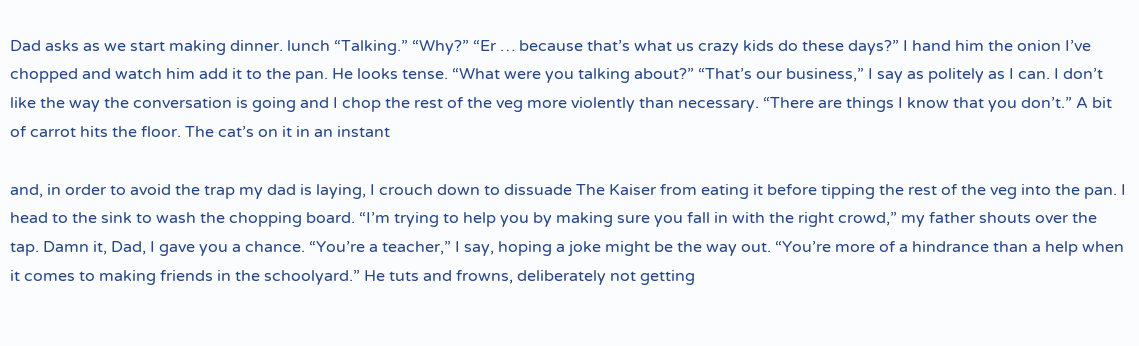Dad asks as we start making dinner. lunch “Talking.” “Why?” “Er … because that’s what us crazy kids do these days?” I hand him the onion I’ve chopped and watch him add it to the pan. He looks tense. “What were you talking about?” “That’s our business,” I say as politely as I can. I don’t like the way the conversation is going and I chop the rest of the veg more violently than necessary. “There are things I know that you don’t.” A bit of carrot hits the floor. The cat’s on it in an instant

and, in order to avoid the trap my dad is laying, I crouch down to dissuade The Kaiser from eating it before tipping the rest of the veg into the pan. I head to the sink to wash the chopping board. “I’m trying to help you by making sure you fall in with the right crowd,” my father shouts over the tap. Damn it, Dad, I gave you a chance. “You’re a teacher,” I say, hoping a joke might be the way out. “You’re more of a hindrance than a help when it comes to making friends in the schoolyard.” He tuts and frowns, deliberately not getting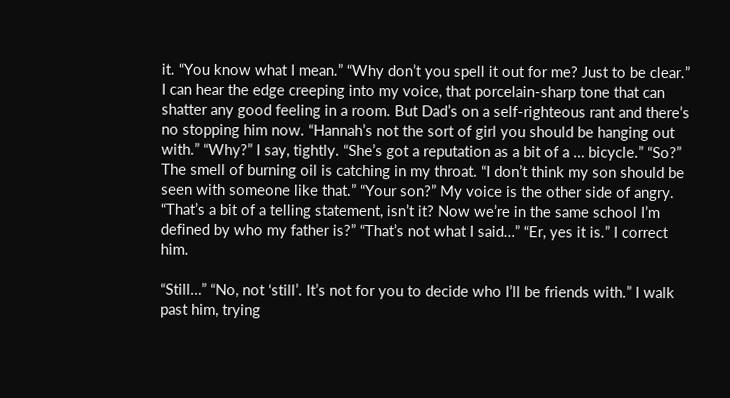it. “You know what I mean.” “Why don’t you spell it out for me? Just to be clear.” I can hear the edge creeping into my voice, that porcelain-sharp tone that can shatter any good feeling in a room. But Dad’s on a self-righteous rant and there’s no stopping him now. “Hannah’s not the sort of girl you should be hanging out with.” “Why?” I say, tightly. “She’s got a reputation as a bit of a … bicycle.” “So?” The smell of burning oil is catching in my throat. “I don’t think my son should be seen with someone like that.” “Your son?” My voice is the other side of angry. “That’s a bit of a telling statement, isn’t it? Now we’re in the same school I’m defined by who my father is?” “That’s not what I said…” “Er, yes it is.” I correct him.

“Still…” “No, not ‘still’. It’s not for you to decide who I’ll be friends with.” I walk past him, trying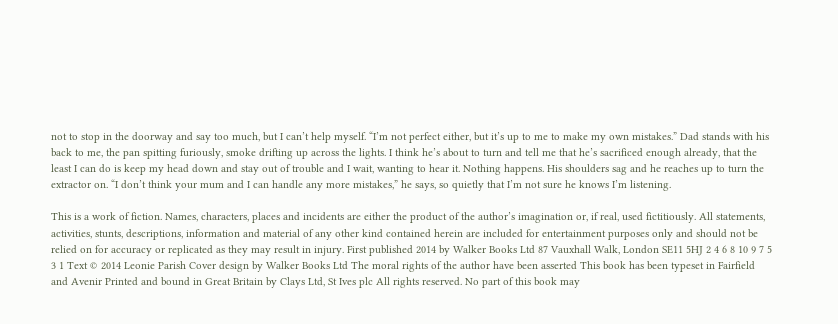not to stop in the doorway and say too much, but I can’t help myself. “I’m not perfect either, but it’s up to me to make my own mistakes.” Dad stands with his back to me, the pan spitting furiously, smoke drifting up across the lights. I think he’s about to turn and tell me that he’s sacrificed enough already, that the least I can do is keep my head down and stay out of trouble and I wait, wanting to hear it. Nothing happens. His shoulders sag and he reaches up to turn the extractor on. “I don’t think your mum and I can handle any more mistakes,” he says, so quietly that I’m not sure he knows I’m listening.

This is a work of fiction. Names, characters, places and incidents are either the product of the author’s imagination or, if real, used fictitiously. All statements, activities, stunts, descriptions, information and material of any other kind contained herein are included for entertainment purposes only and should not be relied on for accuracy or replicated as they may result in injury. First published 2014 by Walker Books Ltd 87 Vauxhall Walk, London SE11 5HJ 2 4 6 8 10 9 7 5 3 1 Text © 2014 Leonie Parish Cover design by Walker Books Ltd The moral rights of the author have been asserted This book has been typeset in Fairfield and Avenir Printed and bound in Great Britain by Clays Ltd, St Ives plc All rights reserved. No part of this book may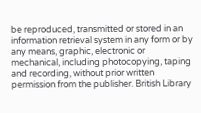be reproduced, transmitted or stored in an information retrieval system in any form or by any means, graphic, electronic or mechanical, including photocopying, taping and recording, without prior written permission from the publisher. British Library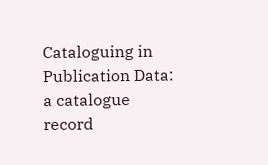Cataloguing in Publication Data: a catalogue record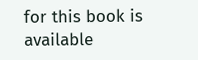for this book is available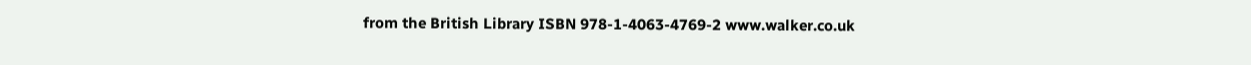from the British Library ISBN 978-1-4063-4769-2 www.walker.co.uk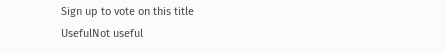Sign up to vote on this title
UsefulNot useful